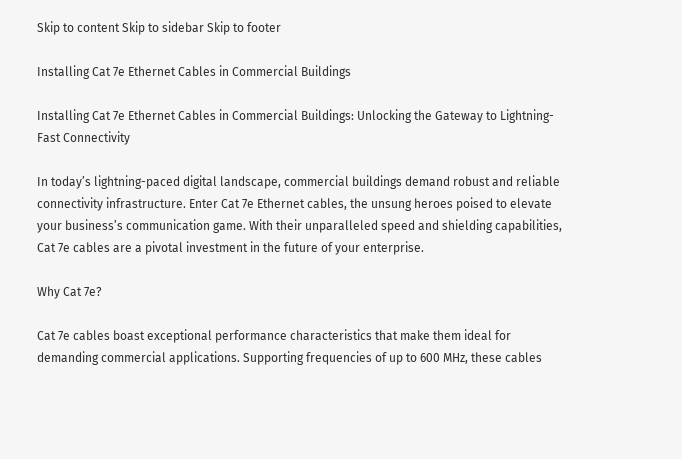Skip to content Skip to sidebar Skip to footer

Installing Cat 7e Ethernet Cables in Commercial Buildings

Installing Cat 7e Ethernet Cables in Commercial Buildings: Unlocking the Gateway to Lightning-Fast Connectivity

In today’s lightning-paced digital landscape, commercial buildings demand robust and reliable connectivity infrastructure. Enter Cat 7e Ethernet cables, the unsung heroes poised to elevate your business’s communication game. With their unparalleled speed and shielding capabilities, Cat 7e cables are a pivotal investment in the future of your enterprise.

Why Cat 7e?

Cat 7e cables boast exceptional performance characteristics that make them ideal for demanding commercial applications. Supporting frequencies of up to 600 MHz, these cables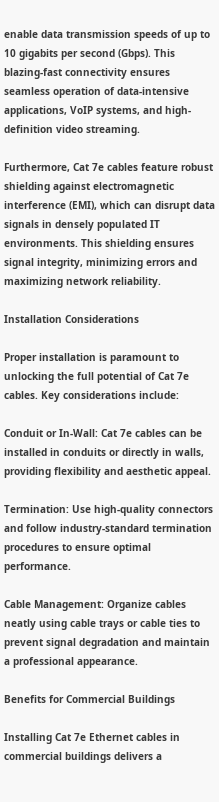enable data transmission speeds of up to 10 gigabits per second (Gbps). This blazing-fast connectivity ensures seamless operation of data-intensive applications, VoIP systems, and high-definition video streaming.

Furthermore, Cat 7e cables feature robust shielding against electromagnetic interference (EMI), which can disrupt data signals in densely populated IT environments. This shielding ensures signal integrity, minimizing errors and maximizing network reliability.

Installation Considerations

Proper installation is paramount to unlocking the full potential of Cat 7e cables. Key considerations include:

Conduit or In-Wall: Cat 7e cables can be installed in conduits or directly in walls, providing flexibility and aesthetic appeal.

Termination: Use high-quality connectors and follow industry-standard termination procedures to ensure optimal performance.

Cable Management: Organize cables neatly using cable trays or cable ties to prevent signal degradation and maintain a professional appearance.

Benefits for Commercial Buildings

Installing Cat 7e Ethernet cables in commercial buildings delivers a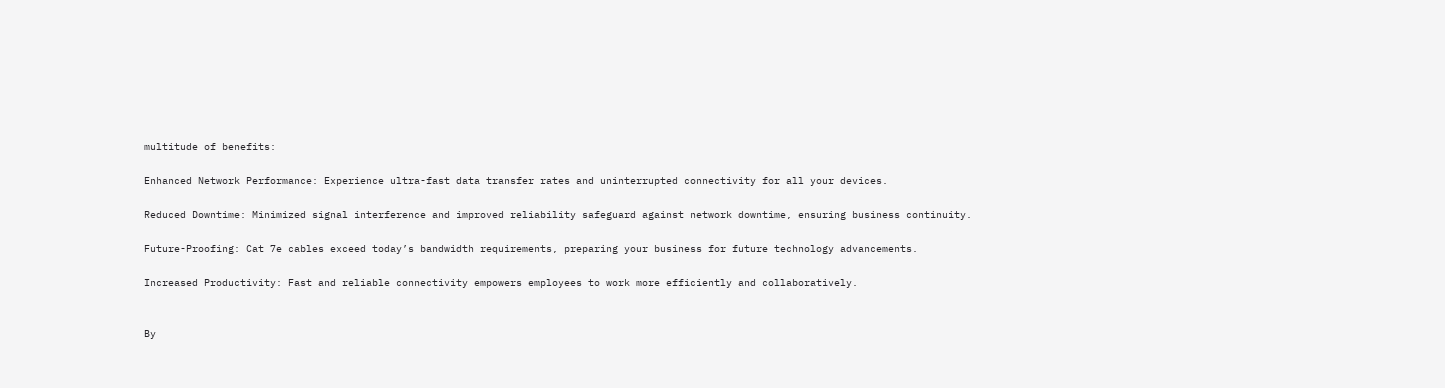multitude of benefits:

Enhanced Network Performance: Experience ultra-fast data transfer rates and uninterrupted connectivity for all your devices.

Reduced Downtime: Minimized signal interference and improved reliability safeguard against network downtime, ensuring business continuity.

Future-Proofing: Cat 7e cables exceed today’s bandwidth requirements, preparing your business for future technology advancements.

Increased Productivity: Fast and reliable connectivity empowers employees to work more efficiently and collaboratively.


By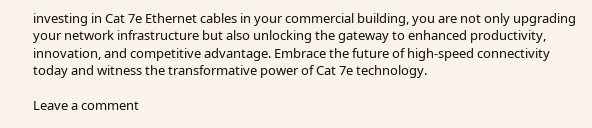investing in Cat 7e Ethernet cables in your commercial building, you are not only upgrading your network infrastructure but also unlocking the gateway to enhanced productivity, innovation, and competitive advantage. Embrace the future of high-speed connectivity today and witness the transformative power of Cat 7e technology.

Leave a comment